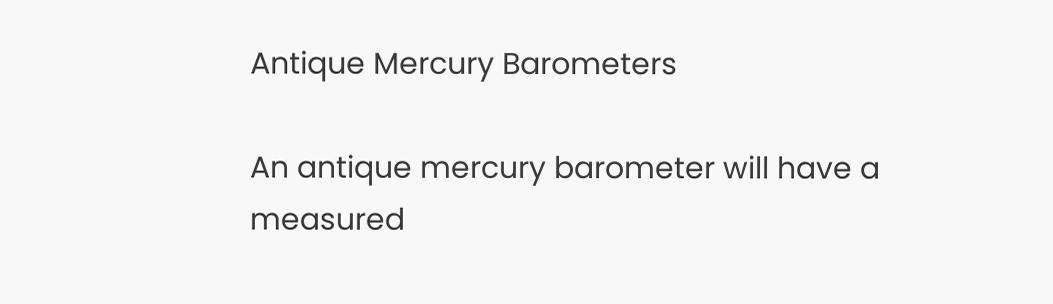Antique Mercury Barometers

An antique mercury barometer will have a measured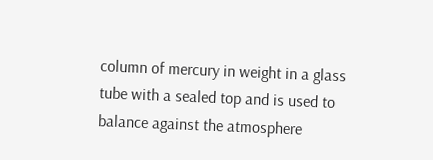column of mercury in weight in a glass tube with a sealed top and is used to balance against the atmosphere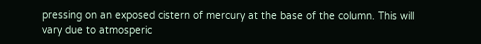pressing on an exposed cistern of mercury at the base of the column. This will vary due to atmosperic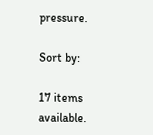pressure.

Sort by:

17 items available.